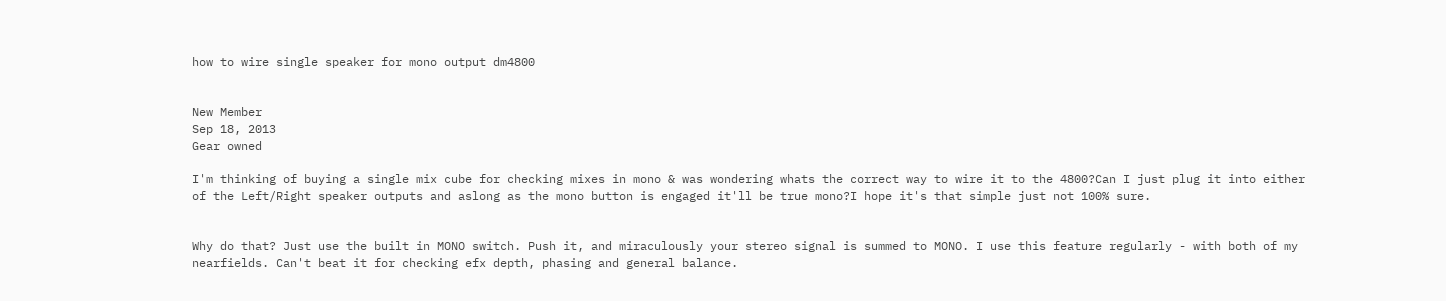how to wire single speaker for mono output dm4800


New Member
Sep 18, 2013
Gear owned

I'm thinking of buying a single mix cube for checking mixes in mono & was wondering whats the correct way to wire it to the 4800?Can I just plug it into either of the Left/Right speaker outputs and aslong as the mono button is engaged it'll be true mono?I hope it's that simple just not 100% sure.


Why do that? Just use the built in MONO switch. Push it, and miraculously your stereo signal is summed to MONO. I use this feature regularly - with both of my nearfields. Can't beat it for checking efx depth, phasing and general balance.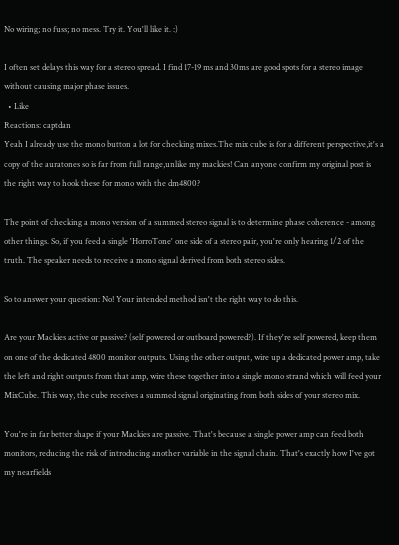No wiring; no fuss; no mess. Try it. You'll like it. :)

I often set delays this way for a stereo spread. I find 17-19 ms and 30ms are good spots for a stereo image without causing major phase issues.
  • Like
Reactions: captdan
Yeah I already use the mono button a lot for checking mixes.The mix cube is for a different perspective,it's a copy of the auratones so is far from full range,unlike my mackies! Can anyone confirm my original post is the right way to hook these for mono with the dm4800?

The point of checking a mono version of a summed stereo signal is to determine phase coherence - among other things. So, if you feed a single 'HorroTone' one side of a stereo pair, you're only hearing 1/2 of the truth. The speaker needs to receive a mono signal derived from both stereo sides.

So to answer your question: No! Your intended method isn't the right way to do this.

Are your Mackies active or passive? (self powered or outboard powered?). If they're self powered, keep them on one of the dedicated 4800 monitor outputs. Using the other output, wire up a dedicated power amp, take the left and right outputs from that amp, wire these together into a single mono strand which will feed your MixCube. This way, the cube receives a summed signal originating from both sides of your stereo mix.

You're in far better shape if your Mackies are passive. That's because a single power amp can feed both monitors, reducing the risk of introducing another variable in the signal chain. That's exactly how I've got my nearfields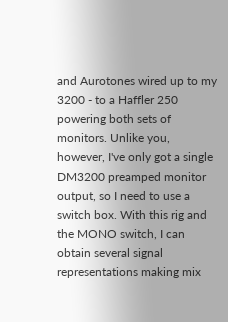and Aurotones wired up to my 3200 - to a Haffler 250 powering both sets of monitors. Unlike you, however, I've only got a single DM3200 preamped monitor output, so I need to use a switch box. With this rig and the MONO switch, I can obtain several signal representations making mix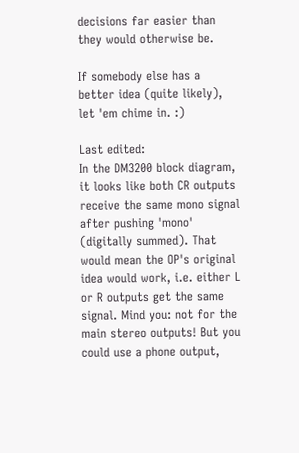decisions far easier than they would otherwise be.

If somebody else has a better idea (quite likely), let 'em chime in. :)

Last edited:
In the DM3200 block diagram, it looks like both CR outputs receive the same mono signal after pushing 'mono' (digitally summed). That would mean the OP's original idea would work, i.e. either L or R outputs get the same signal. Mind you: not for the main stereo outputs! But you could use a phone output,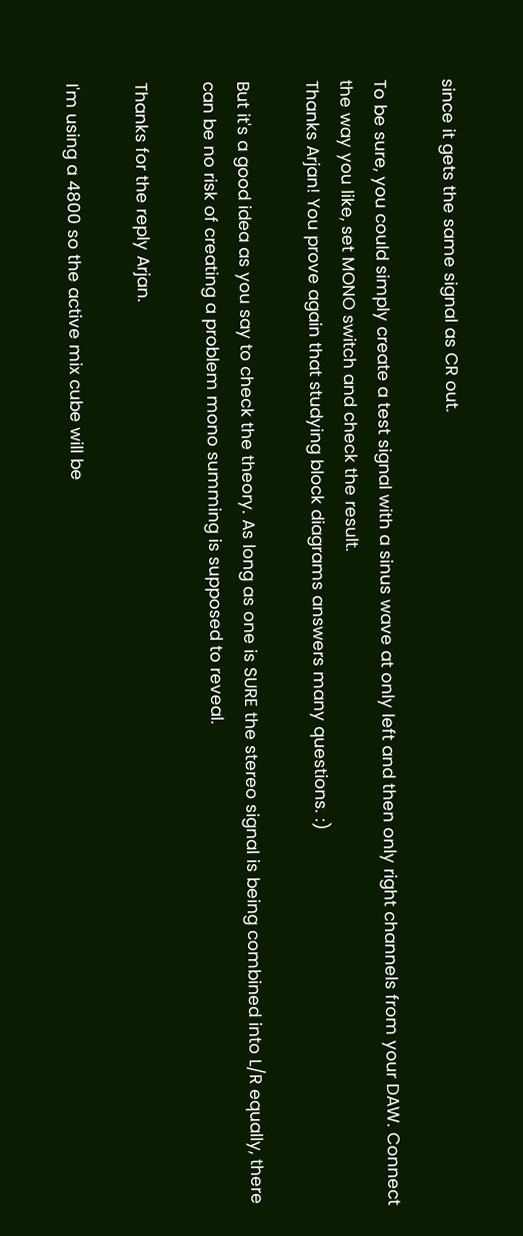since it gets the same signal as CR out.

To be sure, you could simply create a test signal with a sinus wave at only left and then only right channels from your DAW. Connect the way you like, set MONO switch and check the result.
Thanks Arjan! You prove again that studying block diagrams answers many questions. :)

But it's a good idea as you say to check the theory. As long as one is SURE the stereo signal is being combined into L/R equally, there can be no risk of creating a problem mono summing is supposed to reveal.

Thanks for the reply Arjan.

I'm using a 4800 so the active mix cube will be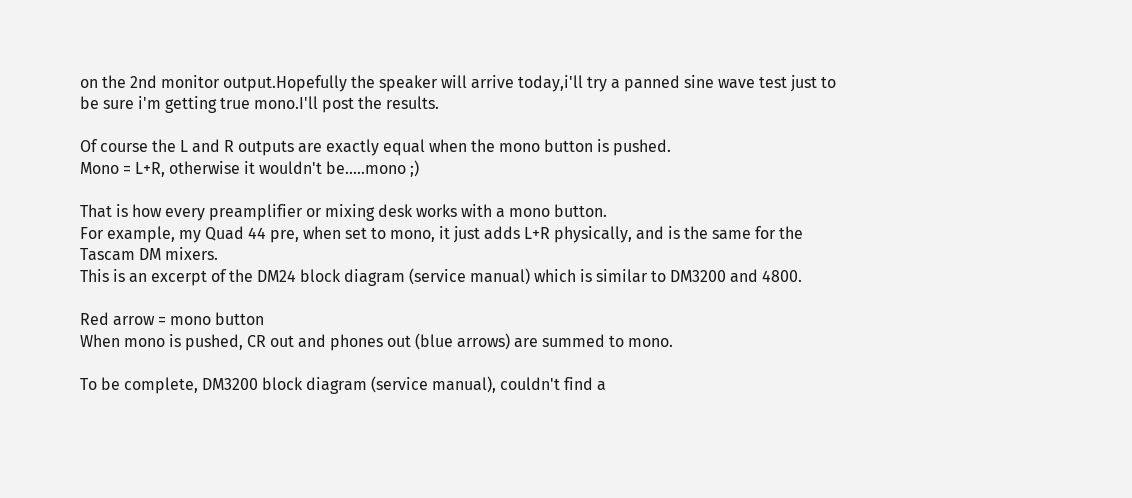on the 2nd monitor output.Hopefully the speaker will arrive today,i'll try a panned sine wave test just to be sure i'm getting true mono.I'll post the results.

Of course the L and R outputs are exactly equal when the mono button is pushed.
Mono = L+R, otherwise it wouldn't be.....mono ;)

That is how every preamplifier or mixing desk works with a mono button.
For example, my Quad 44 pre, when set to mono, it just adds L+R physically, and is the same for the Tascam DM mixers.
This is an excerpt of the DM24 block diagram (service manual) which is similar to DM3200 and 4800.

Red arrow = mono button
When mono is pushed, CR out and phones out (blue arrows) are summed to mono.

To be complete, DM3200 block diagram (service manual), couldn't find a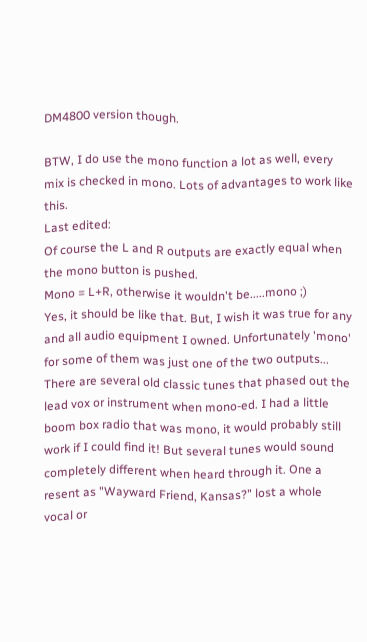DM4800 version though.

BTW, I do use the mono function a lot as well, every mix is checked in mono. Lots of advantages to work like this.
Last edited:
Of course the L and R outputs are exactly equal when the mono button is pushed.
Mono = L+R, otherwise it wouldn't be.....mono ;)
Yes, it should be like that. But, I wish it was true for any and all audio equipment I owned. Unfortunately 'mono' for some of them was just one of the two outputs...
There are several old classic tunes that phased out the lead vox or instrument when mono-ed. I had a little boom box radio that was mono, it would probably still work if I could find it! But several tunes would sound completely different when heard through it. One a resent as "Wayward Friend, Kansas?" lost a whole vocal or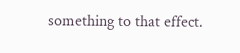something to that effect.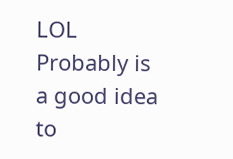LOL Probably is a good idea to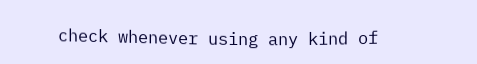check whenever using any kind of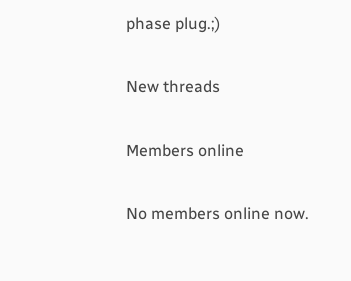phase plug.;)

New threads

Members online

No members online now.